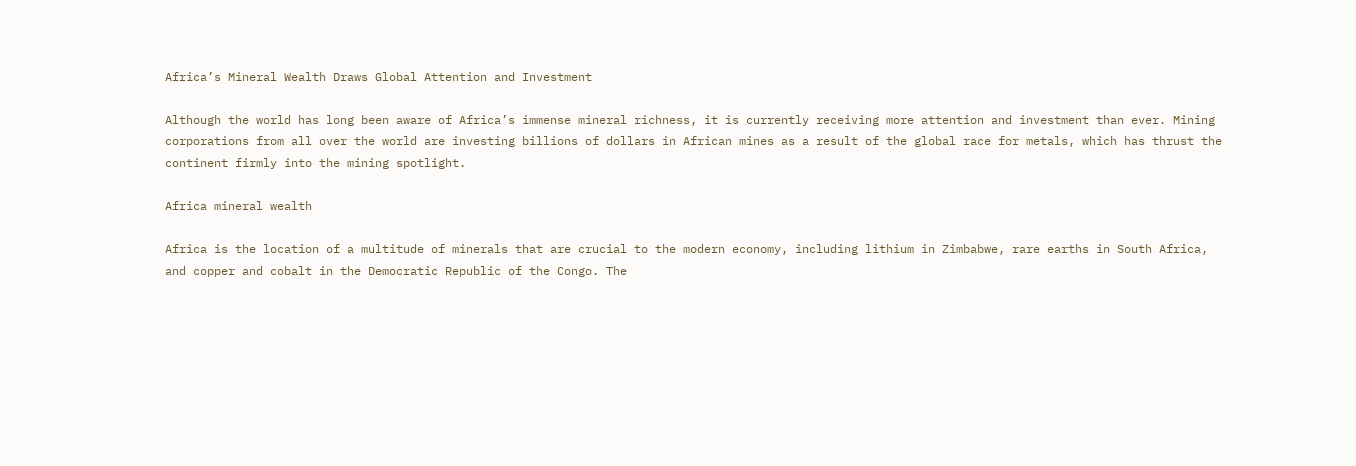Africa’s Mineral Wealth Draws Global Attention and Investment

Although the world has long been aware of Africa’s immense mineral richness, it is currently receiving more attention and investment than ever. Mining corporations from all over the world are investing billions of dollars in African mines as a result of the global race for metals, which has thrust the continent firmly into the mining spotlight.

Africa mineral wealth

Africa is the location of a multitude of minerals that are crucial to the modern economy, including lithium in Zimbabwe, rare earths in South Africa, and copper and cobalt in the Democratic Republic of the Congo. The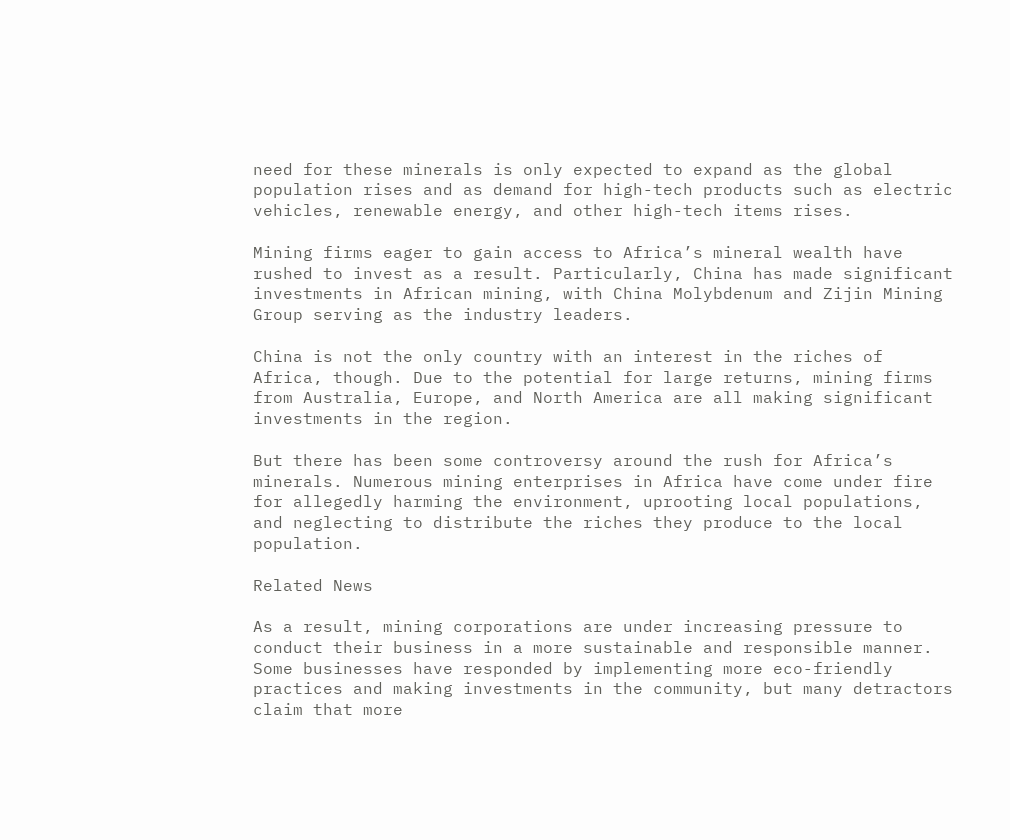need for these minerals is only expected to expand as the global population rises and as demand for high-tech products such as electric vehicles, renewable energy, and other high-tech items rises.

Mining firms eager to gain access to Africa’s mineral wealth have rushed to invest as a result. Particularly, China has made significant investments in African mining, with China Molybdenum and Zijin Mining Group serving as the industry leaders.

China is not the only country with an interest in the riches of Africa, though. Due to the potential for large returns, mining firms from Australia, Europe, and North America are all making significant investments in the region.

But there has been some controversy around the rush for Africa’s minerals. Numerous mining enterprises in Africa have come under fire for allegedly harming the environment, uprooting local populations, and neglecting to distribute the riches they produce to the local population.

Related News

As a result, mining corporations are under increasing pressure to conduct their business in a more sustainable and responsible manner. Some businesses have responded by implementing more eco-friendly practices and making investments in the community, but many detractors claim that more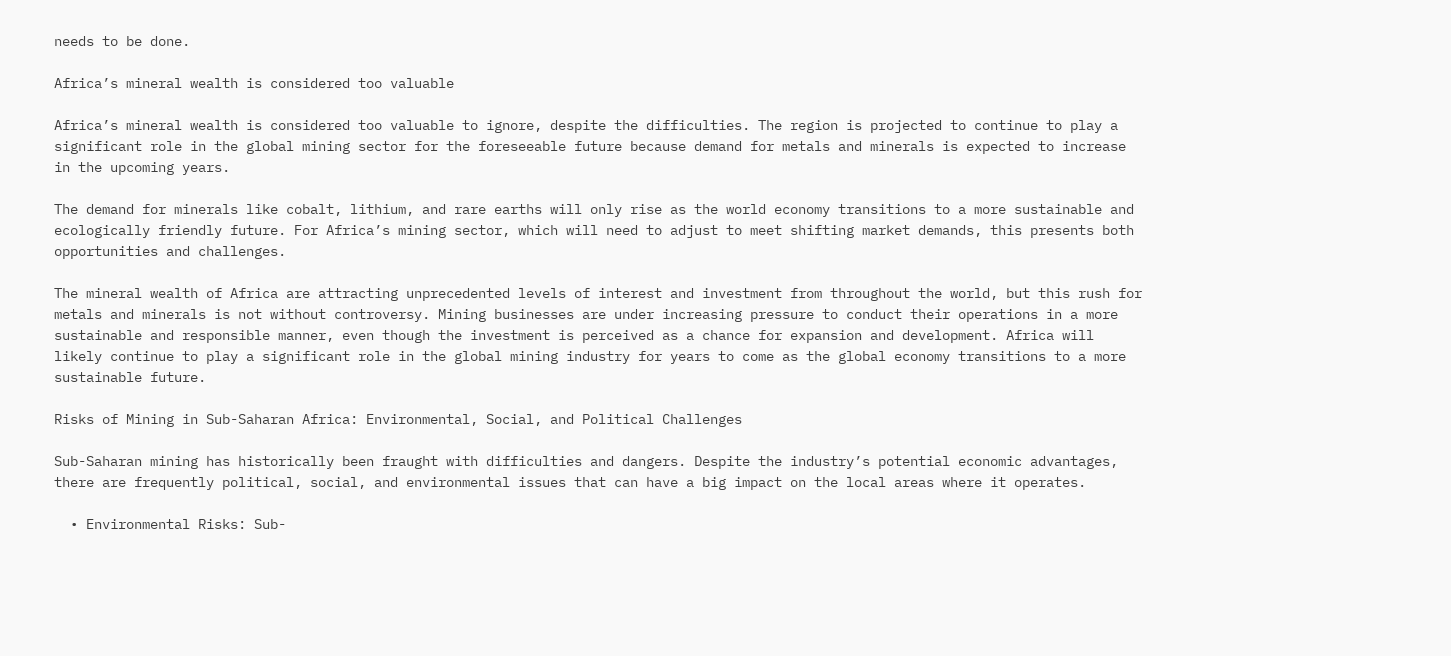needs to be done.

Africa’s mineral wealth is considered too valuable

Africa’s mineral wealth is considered too valuable to ignore, despite the difficulties. The region is projected to continue to play a significant role in the global mining sector for the foreseeable future because demand for metals and minerals is expected to increase in the upcoming years.

The demand for minerals like cobalt, lithium, and rare earths will only rise as the world economy transitions to a more sustainable and ecologically friendly future. For Africa’s mining sector, which will need to adjust to meet shifting market demands, this presents both opportunities and challenges.

The mineral wealth of Africa are attracting unprecedented levels of interest and investment from throughout the world, but this rush for metals and minerals is not without controversy. Mining businesses are under increasing pressure to conduct their operations in a more sustainable and responsible manner, even though the investment is perceived as a chance for expansion and development. Africa will likely continue to play a significant role in the global mining industry for years to come as the global economy transitions to a more sustainable future.

Risks of Mining in Sub-Saharan Africa: Environmental, Social, and Political Challenges

Sub-Saharan mining has historically been fraught with difficulties and dangers. Despite the industry’s potential economic advantages, there are frequently political, social, and environmental issues that can have a big impact on the local areas where it operates.

  • Environmental Risks: Sub-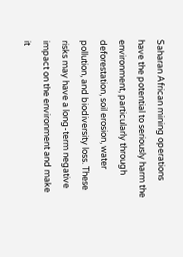Saharan African mining operations have the potential to seriously harm the environment, particularly through deforestation, soil erosion, water pollution, and biodiversity loss. These risks may have a long-term negative impact on the environment and make it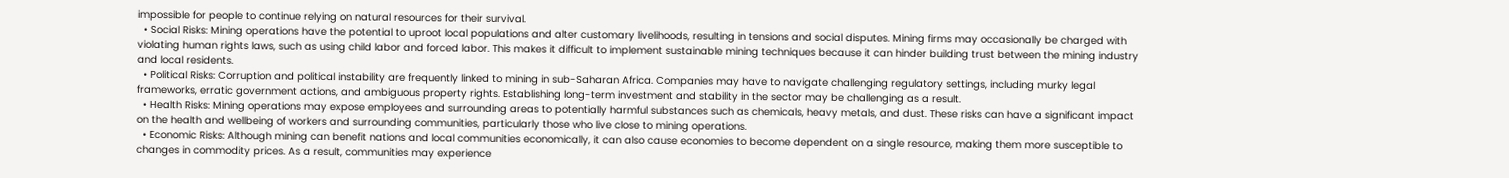impossible for people to continue relying on natural resources for their survival.
  • Social Risks: Mining operations have the potential to uproot local populations and alter customary livelihoods, resulting in tensions and social disputes. Mining firms may occasionally be charged with violating human rights laws, such as using child labor and forced labor. This makes it difficult to implement sustainable mining techniques because it can hinder building trust between the mining industry and local residents.
  • Political Risks: Corruption and political instability are frequently linked to mining in sub-Saharan Africa. Companies may have to navigate challenging regulatory settings, including murky legal frameworks, erratic government actions, and ambiguous property rights. Establishing long-term investment and stability in the sector may be challenging as a result.
  • Health Risks: Mining operations may expose employees and surrounding areas to potentially harmful substances such as chemicals, heavy metals, and dust. These risks can have a significant impact on the health and wellbeing of workers and surrounding communities, particularly those who live close to mining operations.
  • Economic Risks: Although mining can benefit nations and local communities economically, it can also cause economies to become dependent on a single resource, making them more susceptible to changes in commodity prices. As a result, communities may experience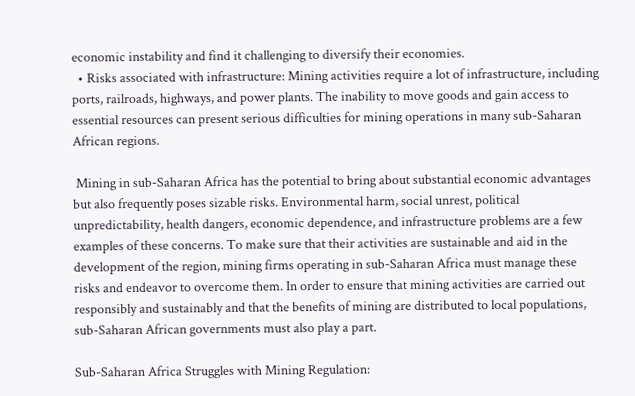economic instability and find it challenging to diversify their economies.
  • Risks associated with infrastructure: Mining activities require a lot of infrastructure, including ports, railroads, highways, and power plants. The inability to move goods and gain access to essential resources can present serious difficulties for mining operations in many sub-Saharan African regions.

 Mining in sub-Saharan Africa has the potential to bring about substantial economic advantages but also frequently poses sizable risks. Environmental harm, social unrest, political unpredictability, health dangers, economic dependence, and infrastructure problems are a few examples of these concerns. To make sure that their activities are sustainable and aid in the development of the region, mining firms operating in sub-Saharan Africa must manage these risks and endeavor to overcome them. In order to ensure that mining activities are carried out responsibly and sustainably and that the benefits of mining are distributed to local populations, sub-Saharan African governments must also play a part.

Sub-Saharan Africa Struggles with Mining Regulation: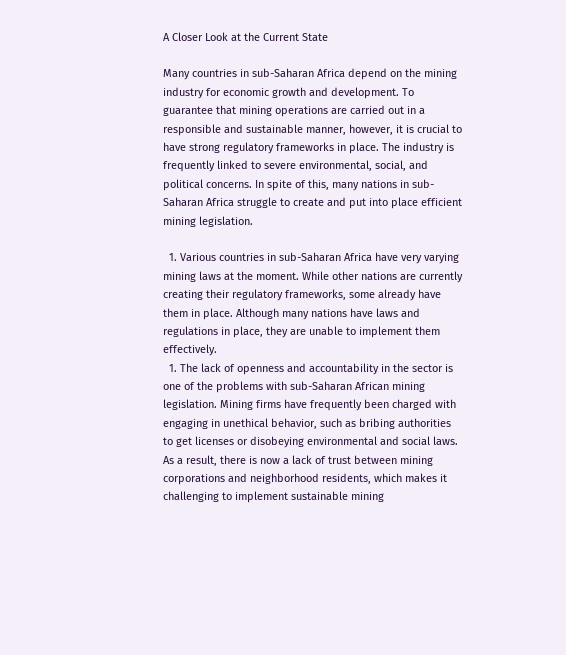A Closer Look at the Current State

Many countries in sub-Saharan Africa depend on the mining industry for economic growth and development. To guarantee that mining operations are carried out in a responsible and sustainable manner, however, it is crucial to have strong regulatory frameworks in place. The industry is frequently linked to severe environmental, social, and political concerns. In spite of this, many nations in sub-Saharan Africa struggle to create and put into place efficient mining legislation.

  1. Various countries in sub-Saharan Africa have very varying mining laws at the moment. While other nations are currently creating their regulatory frameworks, some already have them in place. Although many nations have laws and regulations in place, they are unable to implement them effectively.
  1. The lack of openness and accountability in the sector is one of the problems with sub-Saharan African mining legislation. Mining firms have frequently been charged with engaging in unethical behavior, such as bribing authorities to get licenses or disobeying environmental and social laws. As a result, there is now a lack of trust between mining corporations and neighborhood residents, which makes it challenging to implement sustainable mining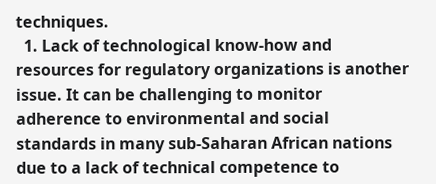techniques.
  1. Lack of technological know-how and resources for regulatory organizations is another issue. It can be challenging to monitor adherence to environmental and social standards in many sub-Saharan African nations due to a lack of technical competence to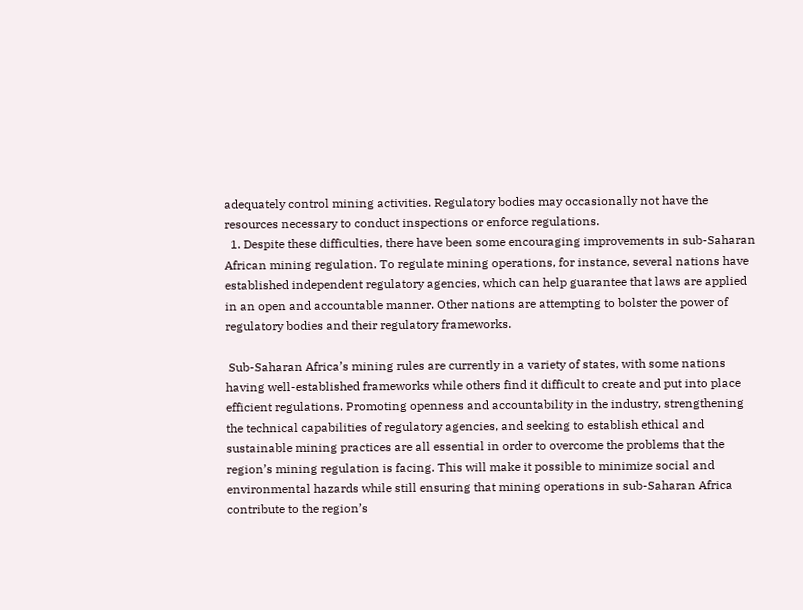adequately control mining activities. Regulatory bodies may occasionally not have the resources necessary to conduct inspections or enforce regulations.
  1. Despite these difficulties, there have been some encouraging improvements in sub-Saharan African mining regulation. To regulate mining operations, for instance, several nations have established independent regulatory agencies, which can help guarantee that laws are applied in an open and accountable manner. Other nations are attempting to bolster the power of regulatory bodies and their regulatory frameworks.

 Sub-Saharan Africa’s mining rules are currently in a variety of states, with some nations having well-established frameworks while others find it difficult to create and put into place efficient regulations. Promoting openness and accountability in the industry, strengthening the technical capabilities of regulatory agencies, and seeking to establish ethical and sustainable mining practices are all essential in order to overcome the problems that the region’s mining regulation is facing. This will make it possible to minimize social and environmental hazards while still ensuring that mining operations in sub-Saharan Africa contribute to the region’s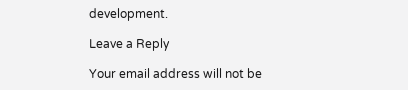development.

Leave a Reply

Your email address will not be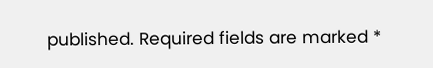published. Required fields are marked *